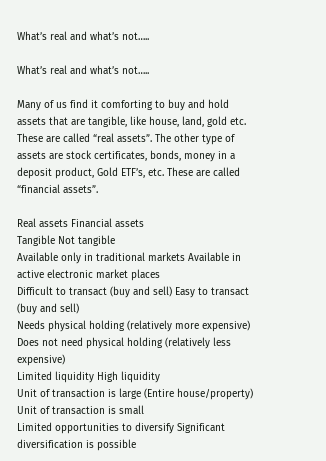What’s real and what’s not…..

What’s real and what’s not…..

Many of us find it comforting to buy and hold assets that are tangible, like house, land, gold etc. These are called “real assets”. The other type of assets are stock certificates, bonds, money in a deposit product, Gold ETF’s, etc. These are called “financial assets”.

Real assets Financial assets
Tangible Not tangible
Available only in traditional markets Available in active electronic market places
Difficult to transact (buy and sell) Easy to transact (buy and sell)
Needs physical holding (relatively more expensive) Does not need physical holding (relatively less expensive)
Limited liquidity High liquidity
Unit of transaction is large (Entire house/property) Unit of transaction is small
Limited opportunities to diversify Significant diversification is possible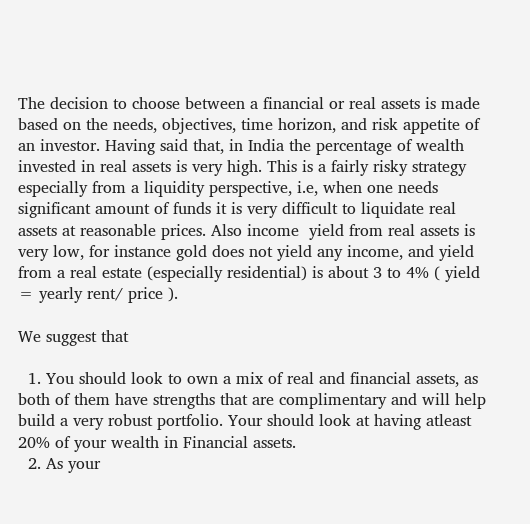The decision to choose between a financial or real assets is made based on the needs, objectives, time horizon, and risk appetite of an investor. Having said that, in India the percentage of wealth invested in real assets is very high. This is a fairly risky strategy especially from a liquidity perspective, i.e, when one needs significant amount of funds it is very difficult to liquidate real assets at reasonable prices. Also income  yield from real assets is very low, for instance gold does not yield any income, and yield from a real estate (especially residential) is about 3 to 4% ( yield = yearly rent/ price ).

We suggest that

  1. You should look to own a mix of real and financial assets, as both of them have strengths that are complimentary and will help build a very robust portfolio. Your should look at having atleast 20% of your wealth in Financial assets.
  2. As your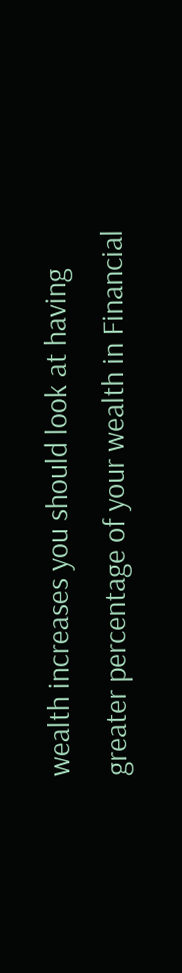wealth increases you should look at having greater percentage of your wealth in Financial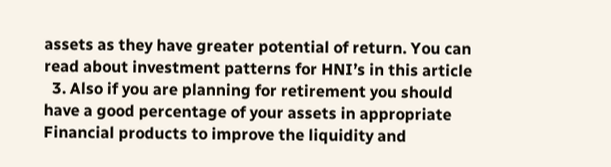assets as they have greater potential of return. You can read about investment patterns for HNI’s in this article
  3. Also if you are planning for retirement you should have a good percentage of your assets in appropriate Financial products to improve the liquidity and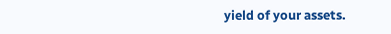yield of your assets.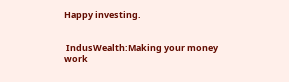Happy investing.


 IndusWealth:Making your money work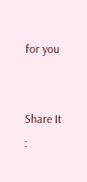for you


Share It :